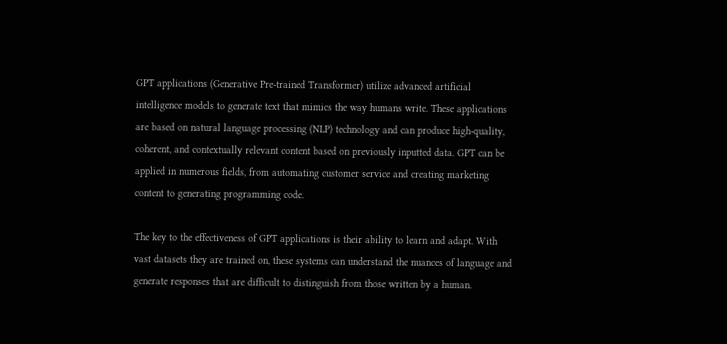GPT applications (Generative Pre-trained Transformer) utilize advanced artificial intelligence models to generate text that mimics the way humans write. These applications are based on natural language processing (NLP) technology and can produce high-quality, coherent, and contextually relevant content based on previously inputted data. GPT can be applied in numerous fields, from automating customer service and creating marketing content to generating programming code.

The key to the effectiveness of GPT applications is their ability to learn and adapt. With vast datasets they are trained on, these systems can understand the nuances of language and generate responses that are difficult to distinguish from those written by a human.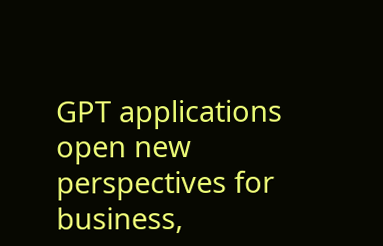GPT applications open new perspectives for business,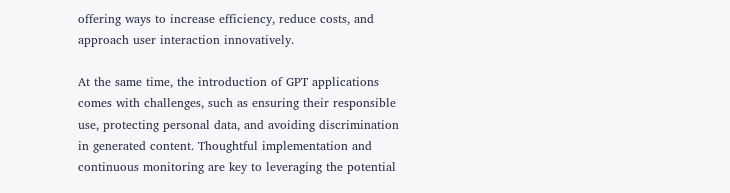offering ways to increase efficiency, reduce costs, and approach user interaction innovatively.

At the same time, the introduction of GPT applications comes with challenges, such as ensuring their responsible use, protecting personal data, and avoiding discrimination in generated content. Thoughtful implementation and continuous monitoring are key to leveraging the potential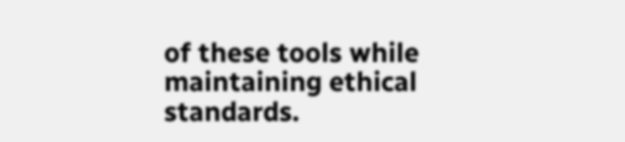of these tools while maintaining ethical standards.